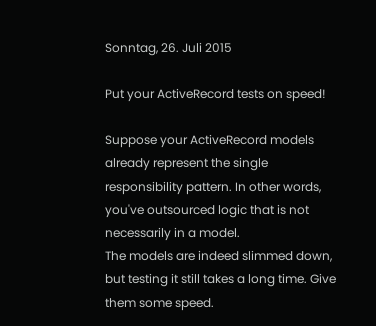Sonntag, 26. Juli 2015

Put your ActiveRecord tests on speed!

Suppose your ActiveRecord models already represent the single responsibility pattern. In other words, you've outsourced logic that is not necessarily in a model.
The models are indeed slimmed down, but testing it still takes a long time. Give them some speed.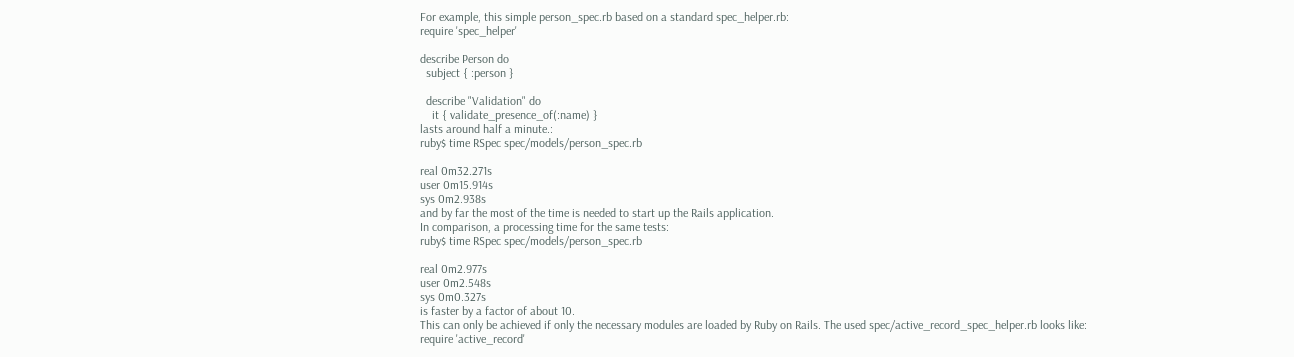For example, this simple person_spec.rb based on a standard spec_helper.rb:
require 'spec_helper'

describe Person do
  subject { :person }

  describe "Validation" do
    it { validate_presence_of(:name) }
lasts around half a minute.:
ruby$ time RSpec spec/models/person_spec.rb

real 0m32.271s
user 0m15.914s
sys 0m2.938s
and by far the most of the time is needed to start up the Rails application.
In comparison, a processing time for the same tests:
ruby$ time RSpec spec/models/person_spec.rb

real 0m2.977s
user 0m2.548s
sys 0m0.327s
is faster by a factor of about 10.
This can only be achieved if only the necessary modules are loaded by Ruby on Rails. The used spec/active_record_spec_helper.rb looks like:
require 'active_record'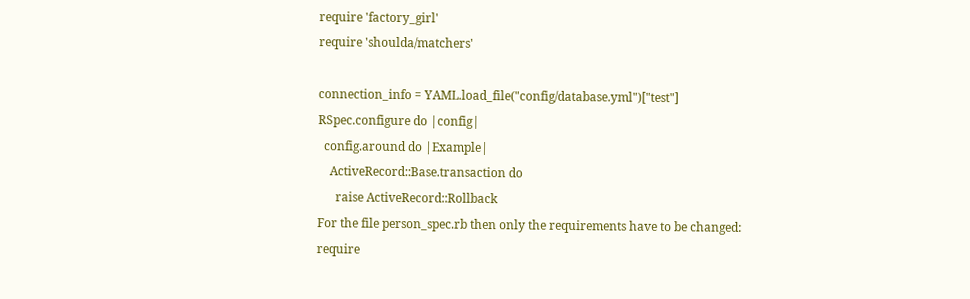require 'factory_girl'
require 'shoulda/matchers'

connection_info = YAML.load_file("config/database.yml")["test"]
RSpec.configure do |config|
  config.around do |Example|
    ActiveRecord::Base.transaction do
      raise ActiveRecord::Rollback
For the file person_spec.rb then only the requirements have to be changed:
require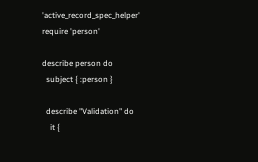'active_record_spec_helper'
require 'person'

describe person do
  subject { :person }

  describe "Validation" do
    it {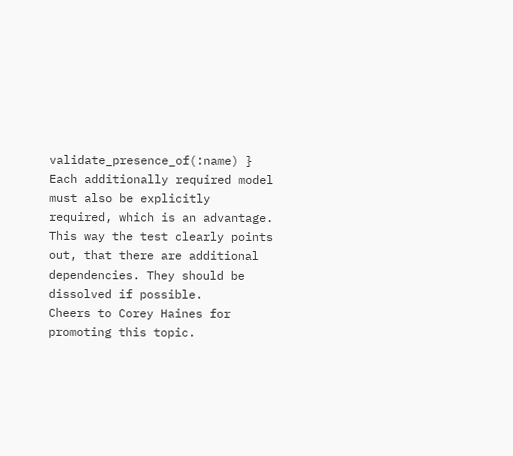validate_presence_of(:name) }
Each additionally required model must also be explicitly required, which is an advantage. This way the test clearly points out, that there are additional dependencies. They should be dissolved if possible.
Cheers to Corey Haines for promoting this topic.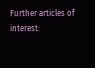Further articles of interest: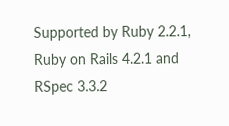Supported by Ruby 2.2.1, Ruby on Rails 4.2.1 and RSpec 3.3.2